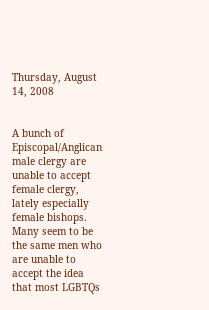Thursday, August 14, 2008


A bunch of Episcopal/Anglican male clergy are unable to accept female clergy, lately especially female bishops. Many seem to be the same men who are unable to accept the idea that most LGBTQs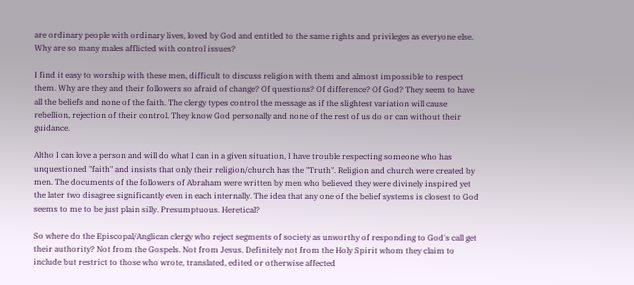are ordinary people with ordinary lives, loved by God and entitled to the same rights and privileges as everyone else. Why are so many males afflicted with control issues?

I find it easy to worship with these men, difficult to discuss religion with them and almost impossible to respect them. Why are they and their followers so afraid of change? Of questions? Of difference? Of God? They seem to have all the beliefs and none of the faith. The clergy types control the message as if the slightest variation will cause rebellion, rejection of their control. They know God personally and none of the rest of us do or can without their guidance.

Altho I can love a person and will do what I can in a given situation, I have trouble respecting someone who has unquestioned "faith" and insists that only their religion/church has the "Truth". Religion and church were created by men. The documents of the followers of Abraham were written by men who believed they were divinely inspired yet the later two disagree significantly even in each internally. The idea that any one of the belief systems is closest to God seems to me to be just plain silly. Presumptuous. Heretical?

So where do the Episcopal/Anglican clergy who reject segments of society as unworthy of responding to God's call get their authority? Not from the Gospels. Not from Jesus. Definitely not from the Holy Spirit whom they claim to include but restrict to those who wrote, translated, edited or otherwise affected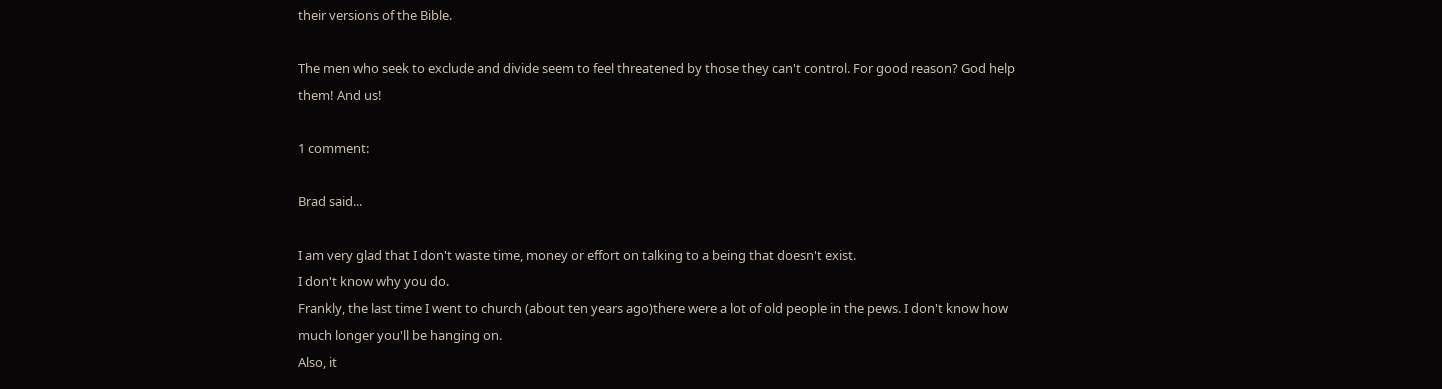their versions of the Bible.

The men who seek to exclude and divide seem to feel threatened by those they can't control. For good reason? God help them! And us!

1 comment:

Brad said...

I am very glad that I don't waste time, money or effort on talking to a being that doesn't exist.
I don't know why you do.
Frankly, the last time I went to church (about ten years ago)there were a lot of old people in the pews. I don't know how much longer you'll be hanging on.
Also, it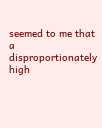seemed to me that a disproportionately high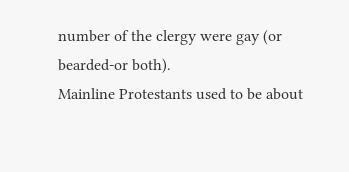number of the clergy were gay (or bearded-or both).
Mainline Protestants used to be about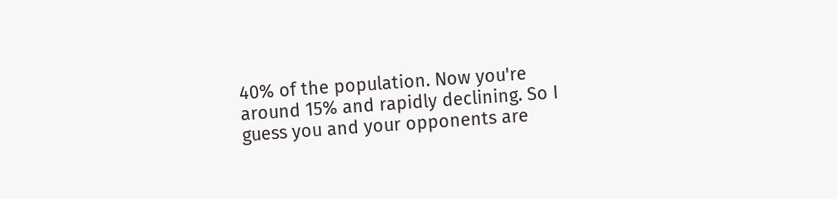40% of the population. Now you're around 15% and rapidly declining. So I guess you and your opponents are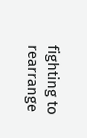fighting to rearrange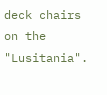deck chairs on the "Lusitania".